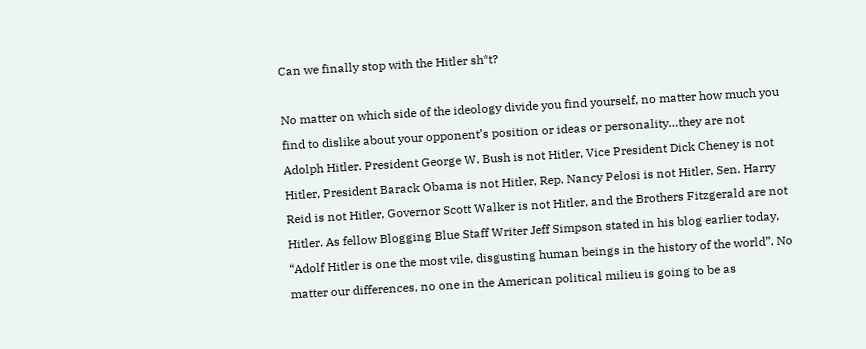Can we finally stop with the Hitler sh*t?

No matter on which side of the ideology divide you find yourself, no matter how much you find to dislike about your opponent’s position or ideas or personality…they are not Adolph Hitler. President George W. Bush is not Hitler, Vice President Dick Cheney is not Hitler, President Barack Obama is not Hitler, Rep. Nancy Pelosi is not Hitler, Sen. Harry Reid is not Hitler, Governor Scott Walker is not Hitler, and the Brothers Fitzgerald are not Hitler. As fellow Blogging Blue Staff Writer Jeff Simpson stated in his blog earlier today, “Adolf Hitler is one the most vile, disgusting human beings in the history of the world”. No matter our differences, no one in the American political milieu is going to be as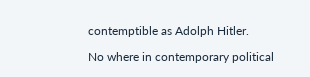contemptible as Adolph Hitler.

No where in contemporary political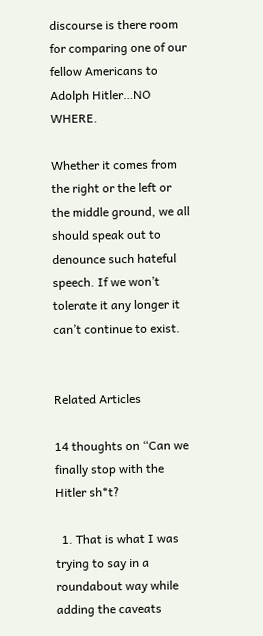discourse is there room for comparing one of our fellow Americans to Adolph Hitler…NO WHERE.

Whether it comes from the right or the left or the middle ground, we all should speak out to denounce such hateful speech. If we won’t tolerate it any longer it can’t continue to exist.


Related Articles

14 thoughts on “Can we finally stop with the Hitler sh*t?

  1. That is what I was trying to say in a roundabout way while adding the caveats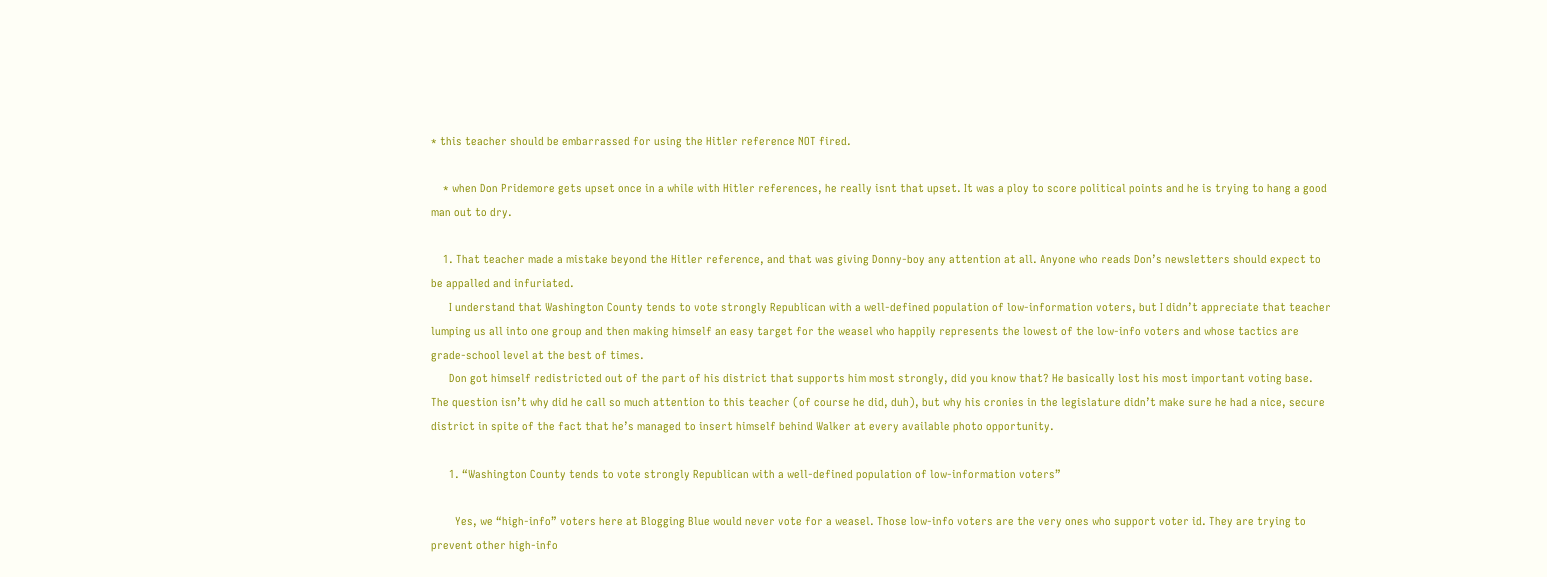* this teacher should be embarrassed for using the Hitler reference NOT fired.

    * when Don Pridemore gets upset once in a while with Hitler references, he really isnt that upset. It was a ploy to score political points and he is trying to hang a good man out to dry.

    1. That teacher made a mistake beyond the Hitler reference, and that was giving Donny-boy any attention at all. Anyone who reads Don’s newsletters should expect to be appalled and infuriated.
      I understand that Washington County tends to vote strongly Republican with a well-defined population of low-information voters, but I didn’t appreciate that teacher lumping us all into one group and then making himself an easy target for the weasel who happily represents the lowest of the low-info voters and whose tactics are grade-school level at the best of times.
      Don got himself redistricted out of the part of his district that supports him most strongly, did you know that? He basically lost his most important voting base. The question isn’t why did he call so much attention to this teacher (of course he did, duh), but why his cronies in the legislature didn’t make sure he had a nice, secure district in spite of the fact that he’s managed to insert himself behind Walker at every available photo opportunity.

      1. “Washington County tends to vote strongly Republican with a well-defined population of low-information voters”

        Yes, we “high-info” voters here at Blogging Blue would never vote for a weasel. Those low-info voters are the very ones who support voter id. They are trying to prevent other high-info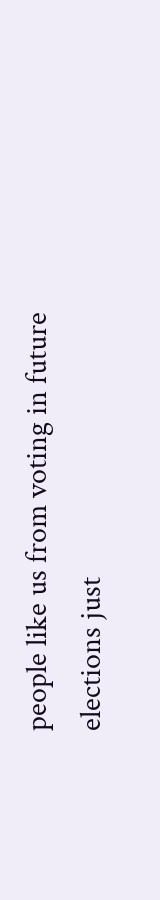people like us from voting in future elections just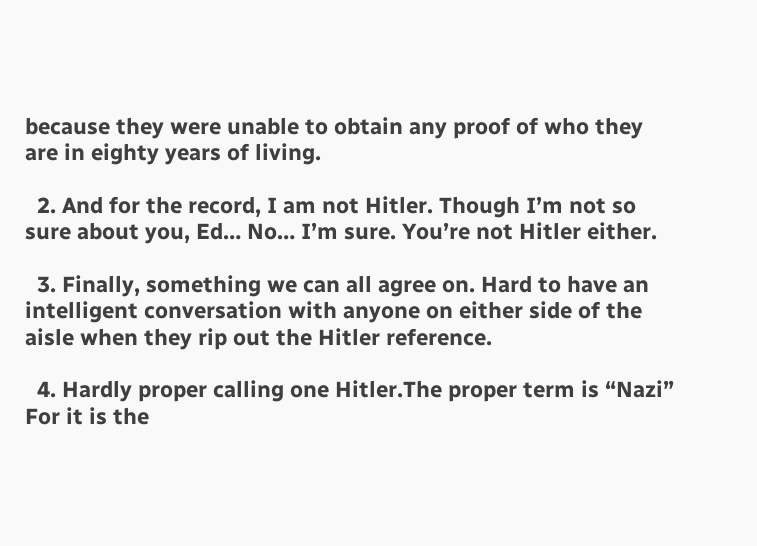because they were unable to obtain any proof of who they are in eighty years of living.

  2. And for the record, I am not Hitler. Though I’m not so sure about you, Ed… No… I’m sure. You’re not Hitler either.

  3. Finally, something we can all agree on. Hard to have an intelligent conversation with anyone on either side of the aisle when they rip out the Hitler reference.

  4. Hardly proper calling one Hitler.The proper term is “Nazi” For it is the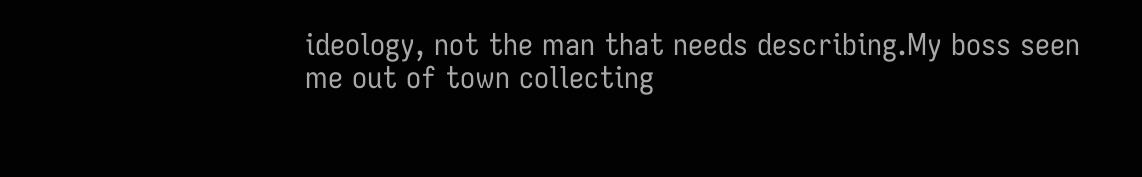ideology, not the man that needs describing.My boss seen me out of town collecting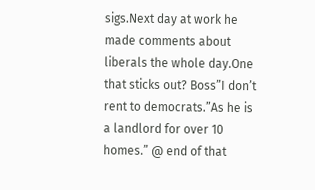sigs.Next day at work he made comments about liberals the whole day.One that sticks out? Boss”I don’t rent to democrats.”As he is a landlord for over 10 homes.” @ end of that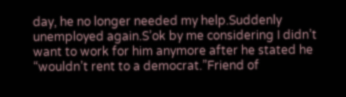day, he no longer needed my help.Suddenly unemployed again.S’ok by me considering I didn’t want to work for him anymore after he stated he “wouldn’t rent to a democrat.”Friend of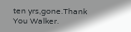ten yrs,gone.Thank You Walker.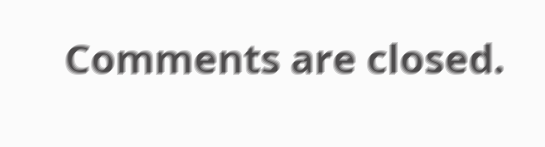Comments are closed.